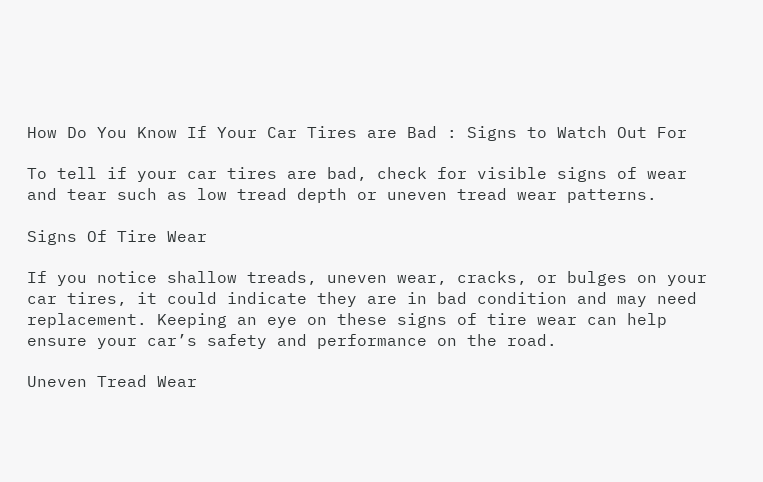How Do You Know If Your Car Tires are Bad : Signs to Watch Out For

To tell if your car tires are bad, check for visible signs of wear and tear such as low tread depth or uneven tread wear patterns.

Signs Of Tire Wear

If you notice shallow treads, uneven wear, cracks, or bulges on your car tires, it could indicate they are in bad condition and may need replacement. Keeping an eye on these signs of tire wear can help ensure your car’s safety and performance on the road.

Uneven Tread Wear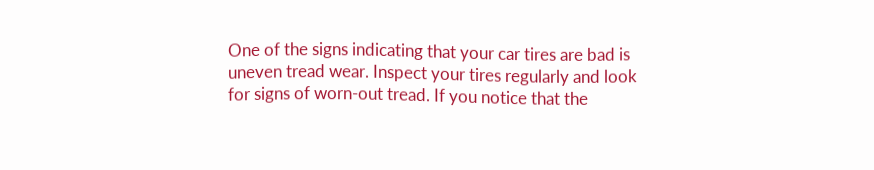One of the signs indicating that your car tires are bad is uneven tread wear. Inspect your tires regularly and look for signs of worn-out tread. If you notice that the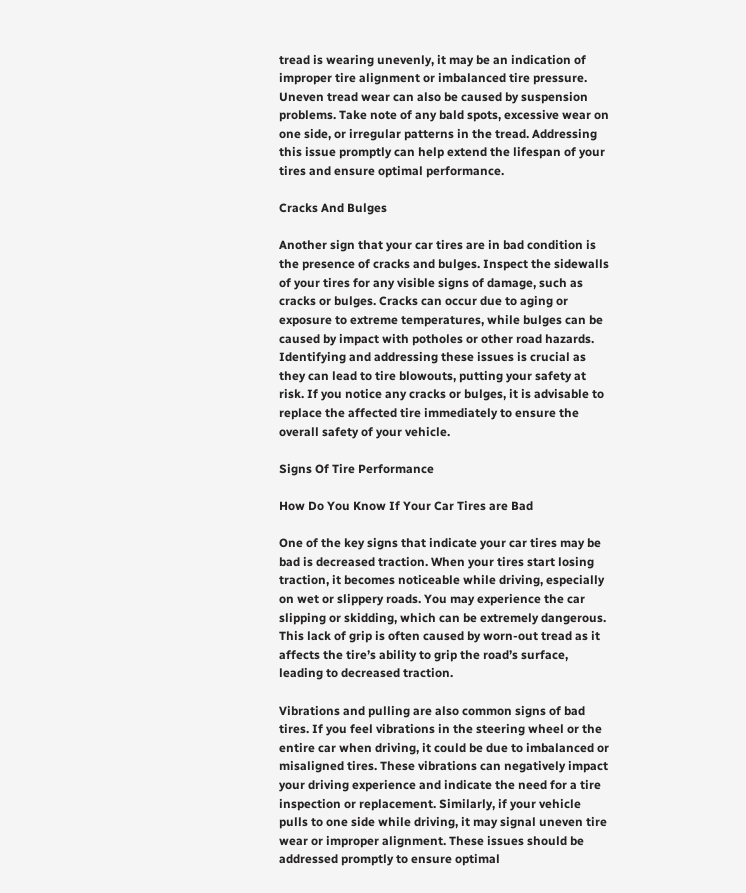tread is wearing unevenly, it may be an indication of improper tire alignment or imbalanced tire pressure. Uneven tread wear can also be caused by suspension problems. Take note of any bald spots, excessive wear on one side, or irregular patterns in the tread. Addressing this issue promptly can help extend the lifespan of your tires and ensure optimal performance.

Cracks And Bulges

Another sign that your car tires are in bad condition is the presence of cracks and bulges. Inspect the sidewalls of your tires for any visible signs of damage, such as cracks or bulges. Cracks can occur due to aging or exposure to extreme temperatures, while bulges can be caused by impact with potholes or other road hazards. Identifying and addressing these issues is crucial as they can lead to tire blowouts, putting your safety at risk. If you notice any cracks or bulges, it is advisable to replace the affected tire immediately to ensure the overall safety of your vehicle.

Signs Of Tire Performance

How Do You Know If Your Car Tires are Bad

One of the key signs that indicate your car tires may be bad is decreased traction. When your tires start losing traction, it becomes noticeable while driving, especially on wet or slippery roads. You may experience the car slipping or skidding, which can be extremely dangerous. This lack of grip is often caused by worn-out tread as it affects the tire’s ability to grip the road’s surface, leading to decreased traction.

Vibrations and pulling are also common signs of bad tires. If you feel vibrations in the steering wheel or the entire car when driving, it could be due to imbalanced or misaligned tires. These vibrations can negatively impact your driving experience and indicate the need for a tire inspection or replacement. Similarly, if your vehicle pulls to one side while driving, it may signal uneven tire wear or improper alignment. These issues should be addressed promptly to ensure optimal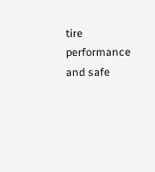tire performance and safe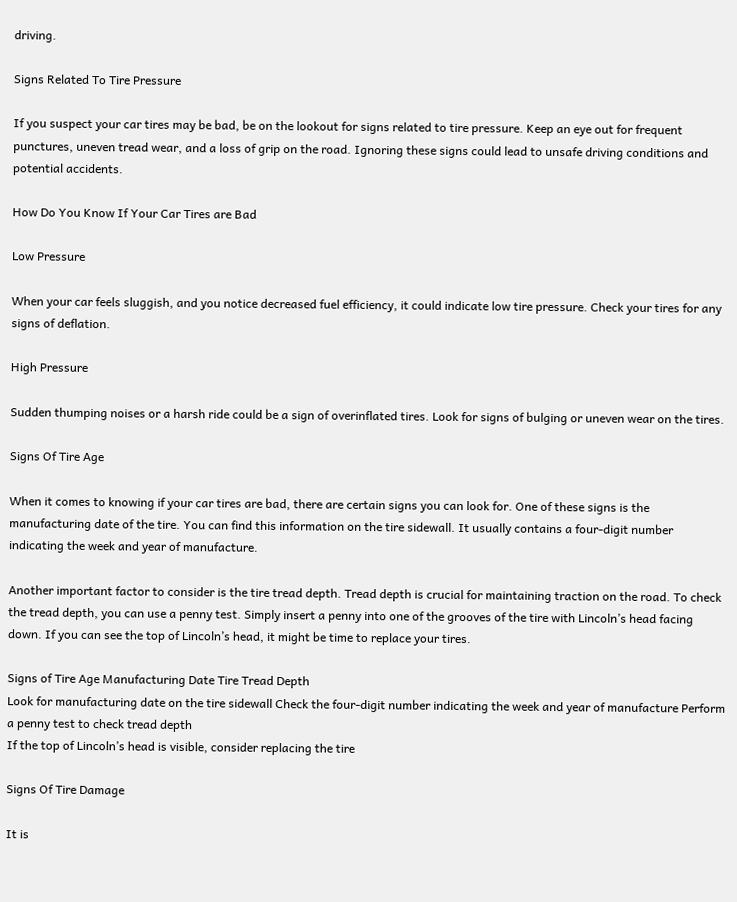driving.

Signs Related To Tire Pressure

If you suspect your car tires may be bad, be on the lookout for signs related to tire pressure. Keep an eye out for frequent punctures, uneven tread wear, and a loss of grip on the road. Ignoring these signs could lead to unsafe driving conditions and potential accidents.

How Do You Know If Your Car Tires are Bad

Low Pressure

When your car feels sluggish, and you notice decreased fuel efficiency, it could indicate low tire pressure. Check your tires for any signs of deflation.

High Pressure

Sudden thumping noises or a harsh ride could be a sign of overinflated tires. Look for signs of bulging or uneven wear on the tires.

Signs Of Tire Age

When it comes to knowing if your car tires are bad, there are certain signs you can look for. One of these signs is the manufacturing date of the tire. You can find this information on the tire sidewall. It usually contains a four-digit number indicating the week and year of manufacture.

Another important factor to consider is the tire tread depth. Tread depth is crucial for maintaining traction on the road. To check the tread depth, you can use a penny test. Simply insert a penny into one of the grooves of the tire with Lincoln’s head facing down. If you can see the top of Lincoln’s head, it might be time to replace your tires.

Signs of Tire Age Manufacturing Date Tire Tread Depth
Look for manufacturing date on the tire sidewall Check the four-digit number indicating the week and year of manufacture Perform a penny test to check tread depth
If the top of Lincoln’s head is visible, consider replacing the tire

Signs Of Tire Damage

It is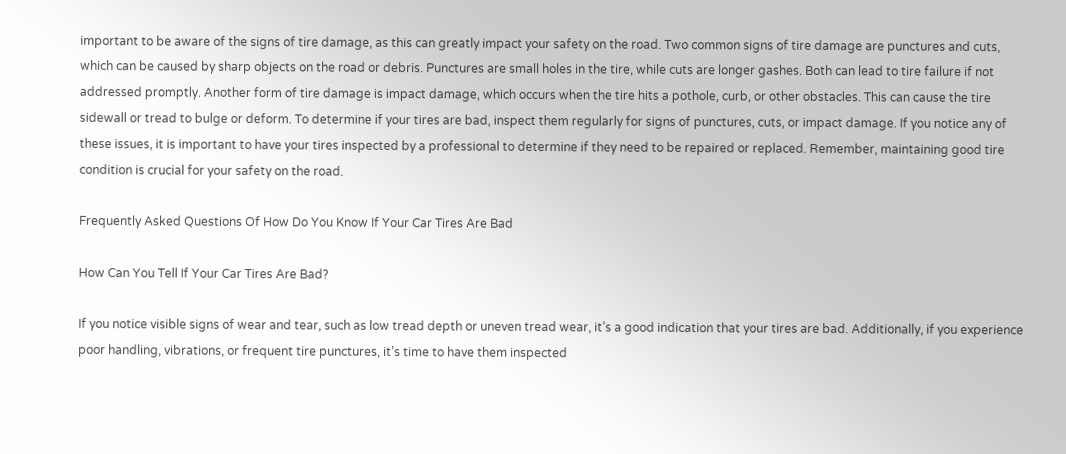important to be aware of the signs of tire damage, as this can greatly impact your safety on the road. Two common signs of tire damage are punctures and cuts, which can be caused by sharp objects on the road or debris. Punctures are small holes in the tire, while cuts are longer gashes. Both can lead to tire failure if not addressed promptly. Another form of tire damage is impact damage, which occurs when the tire hits a pothole, curb, or other obstacles. This can cause the tire sidewall or tread to bulge or deform. To determine if your tires are bad, inspect them regularly for signs of punctures, cuts, or impact damage. If you notice any of these issues, it is important to have your tires inspected by a professional to determine if they need to be repaired or replaced. Remember, maintaining good tire condition is crucial for your safety on the road.

Frequently Asked Questions Of How Do You Know If Your Car Tires Are Bad

How Can You Tell If Your Car Tires Are Bad?

If you notice visible signs of wear and tear, such as low tread depth or uneven tread wear, it’s a good indication that your tires are bad. Additionally, if you experience poor handling, vibrations, or frequent tire punctures, it’s time to have them inspected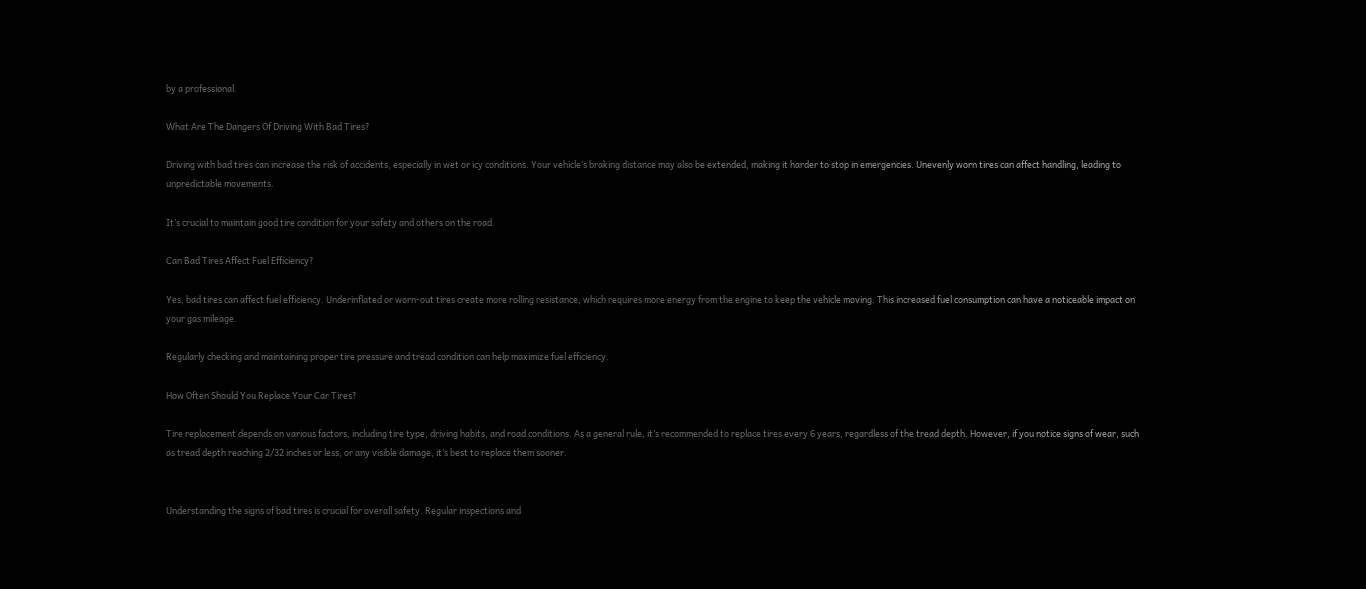by a professional.

What Are The Dangers Of Driving With Bad Tires?

Driving with bad tires can increase the risk of accidents, especially in wet or icy conditions. Your vehicle’s braking distance may also be extended, making it harder to stop in emergencies. Unevenly worn tires can affect handling, leading to unpredictable movements.

It’s crucial to maintain good tire condition for your safety and others on the road.

Can Bad Tires Affect Fuel Efficiency?

Yes, bad tires can affect fuel efficiency. Underinflated or worn-out tires create more rolling resistance, which requires more energy from the engine to keep the vehicle moving. This increased fuel consumption can have a noticeable impact on your gas mileage.

Regularly checking and maintaining proper tire pressure and tread condition can help maximize fuel efficiency.

How Often Should You Replace Your Car Tires?

Tire replacement depends on various factors, including tire type, driving habits, and road conditions. As a general rule, it’s recommended to replace tires every 6 years, regardless of the tread depth. However, if you notice signs of wear, such as tread depth reaching 2/32 inches or less, or any visible damage, it’s best to replace them sooner.


Understanding the signs of bad tires is crucial for overall safety. Regular inspections and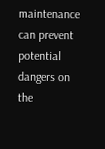maintenance can prevent potential dangers on the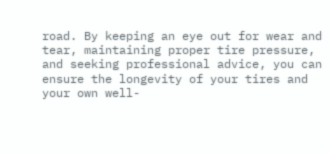road. By keeping an eye out for wear and tear, maintaining proper tire pressure, and seeking professional advice, you can ensure the longevity of your tires and your own well-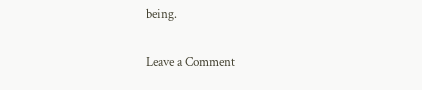being.

Leave a Comment